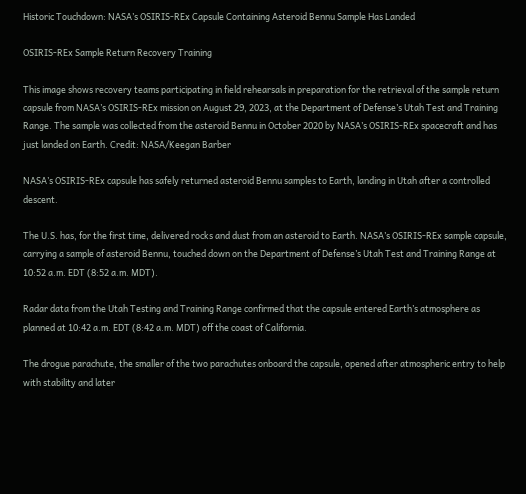Historic Touchdown: NASA’s OSIRIS-REx Capsule Containing Asteroid Bennu Sample Has Landed

OSIRIS-REx Sample Return Recovery Training

This image shows recovery teams participating in field rehearsals in preparation for the retrieval of the sample return capsule from NASA’s OSIRIS-REx mission on August 29, 2023, at the Department of Defense’s Utah Test and Training Range. The sample was collected from the asteroid Bennu in October 2020 by NASA’s OSIRIS-REx spacecraft and has just landed on Earth. Credit: NASA/Keegan Barber

NASA’s OSIRIS-REx capsule has safely returned asteroid Bennu samples to Earth, landing in Utah after a controlled descent.

The U.S. has, for the first time, delivered rocks and dust from an asteroid to Earth. NASA’s OSIRIS-REx sample capsule, carrying a sample of asteroid Bennu, touched down on the Department of Defense’s Utah Test and Training Range at 10:52 a.m. EDT (8:52 a.m. MDT).

Radar data from the Utah Testing and Training Range confirmed that the capsule entered Earth’s atmosphere as planned at 10:42 a.m. EDT (8:42 a.m. MDT) off the coast of California.

The drogue parachute, the smaller of the two parachutes onboard the capsule, opened after atmospheric entry to help with stability and later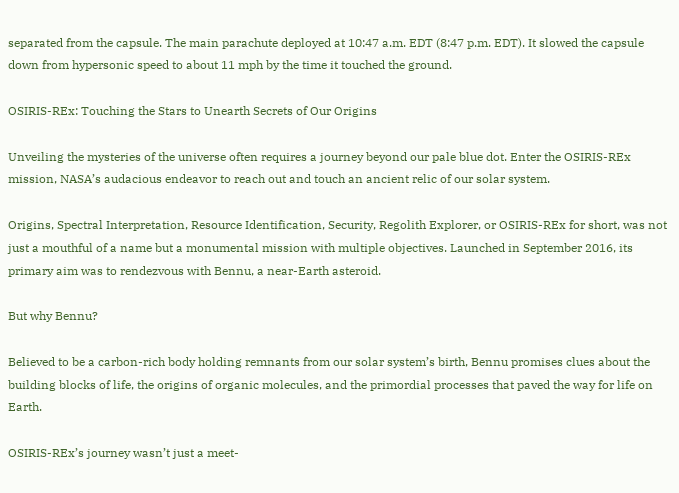separated from the capsule. The main parachute deployed at 10:47 a.m. EDT (8:47 p.m. EDT). It slowed the capsule down from hypersonic speed to about 11 mph by the time it touched the ground.

OSIRIS-REx: Touching the Stars to Unearth Secrets of Our Origins

Unveiling the mysteries of the universe often requires a journey beyond our pale blue dot. Enter the OSIRIS-REx mission, NASA’s audacious endeavor to reach out and touch an ancient relic of our solar system.

Origins, Spectral Interpretation, Resource Identification, Security, Regolith Explorer, or OSIRIS-REx for short, was not just a mouthful of a name but a monumental mission with multiple objectives. Launched in September 2016, its primary aim was to rendezvous with Bennu, a near-Earth asteroid.

But why Bennu?

Believed to be a carbon-rich body holding remnants from our solar system’s birth, Bennu promises clues about the building blocks of life, the origins of organic molecules, and the primordial processes that paved the way for life on Earth.

OSIRIS-REx’s journey wasn’t just a meet-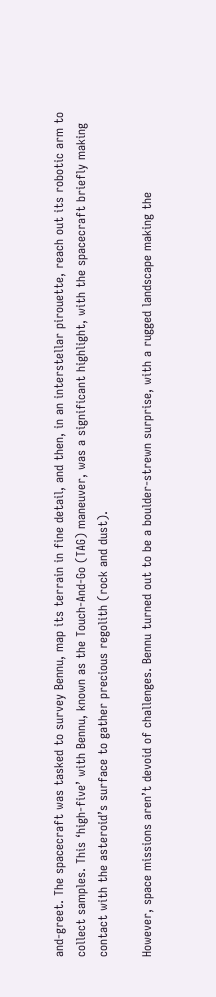and-greet. The spacecraft was tasked to survey Bennu, map its terrain in fine detail, and then, in an interstellar pirouette, reach out its robotic arm to collect samples. This ‘high-five’ with Bennu, known as the Touch-And-Go (TAG) maneuver, was a significant highlight, with the spacecraft briefly making contact with the asteroid’s surface to gather precious regolith (rock and dust).

However, space missions aren’t devoid of challenges. Bennu turned out to be a boulder-strewn surprise, with a rugged landscape making the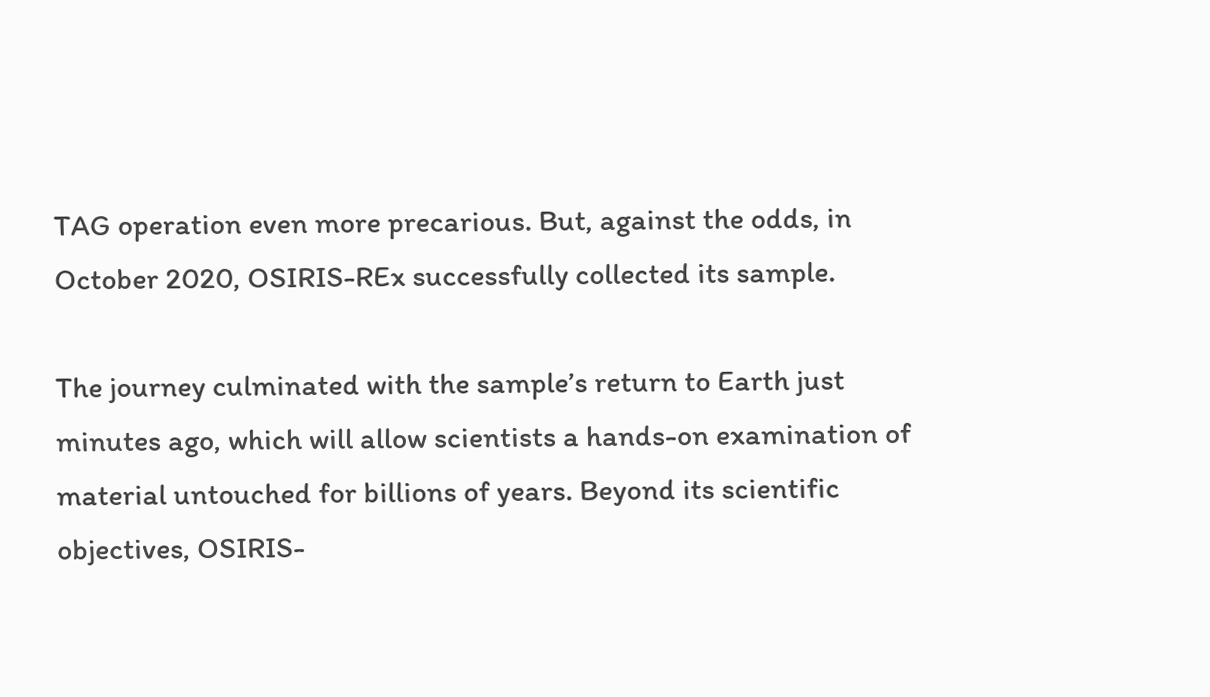TAG operation even more precarious. But, against the odds, in October 2020, OSIRIS-REx successfully collected its sample.

The journey culminated with the sample’s return to Earth just minutes ago, which will allow scientists a hands-on examination of material untouched for billions of years. Beyond its scientific objectives, OSIRIS-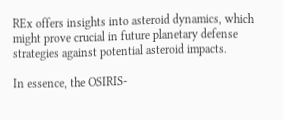REx offers insights into asteroid dynamics, which might prove crucial in future planetary defense strategies against potential asteroid impacts.

In essence, the OSIRIS-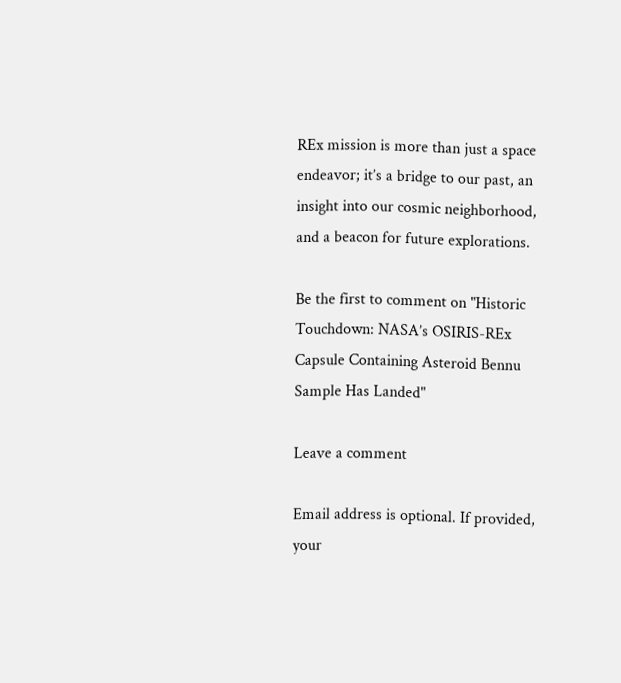REx mission is more than just a space endeavor; it’s a bridge to our past, an insight into our cosmic neighborhood, and a beacon for future explorations.

Be the first to comment on "Historic Touchdown: NASA’s OSIRIS-REx Capsule Containing Asteroid Bennu Sample Has Landed"

Leave a comment

Email address is optional. If provided, your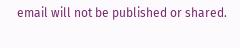email will not be published or shared.